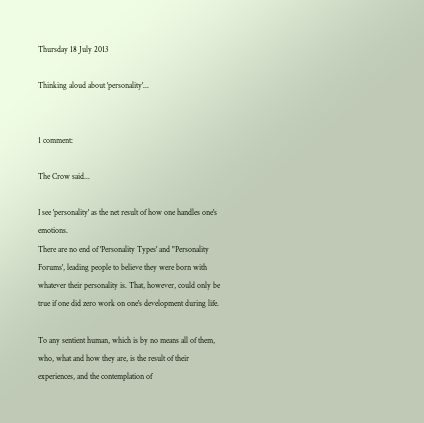Thursday 18 July 2013

Thinking aloud about 'personality'...


1 comment:

The Crow said...

I see 'personality' as the net result of how one handles one's emotions.
There are no end of 'Personality Types' and "Personality Forums', leading people to believe they were born with whatever their personality is. That, however, could only be true if one did zero work on one's development during life.

To any sentient human, which is by no means all of them, who, what and how they are, is the result of their experiences, and the contemplation of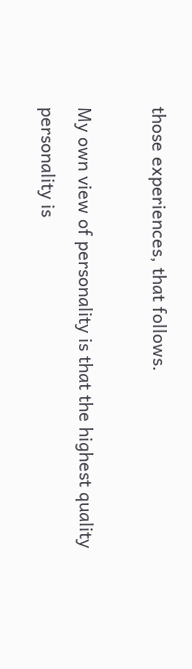those experiences, that follows.

My own view of personality is that the highest quality personality is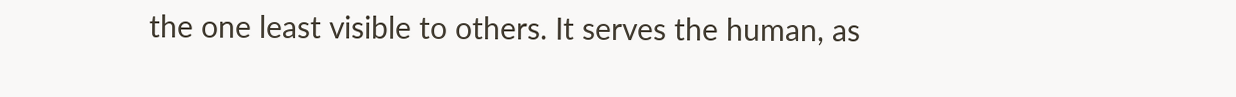the one least visible to others. It serves the human, as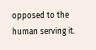opposed to the human serving it.